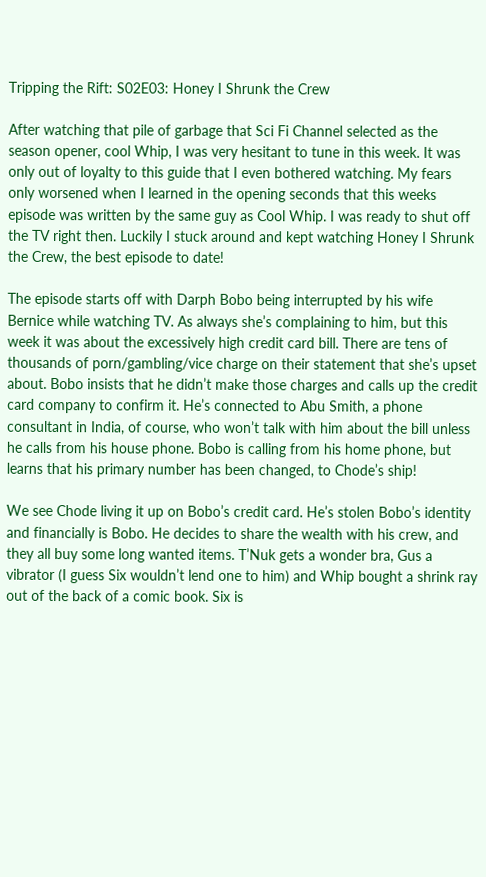Tripping the Rift: S02E03: Honey I Shrunk the Crew

After watching that pile of garbage that Sci Fi Channel selected as the season opener, cool Whip, I was very hesitant to tune in this week. It was only out of loyalty to this guide that I even bothered watching. My fears only worsened when I learned in the opening seconds that this weeks episode was written by the same guy as Cool Whip. I was ready to shut off the TV right then. Luckily I stuck around and kept watching Honey I Shrunk the Crew, the best episode to date!

The episode starts off with Darph Bobo being interrupted by his wife Bernice while watching TV. As always she’s complaining to him, but this week it was about the excessively high credit card bill. There are tens of thousands of porn/gambling/vice charge on their statement that she’s upset about. Bobo insists that he didn’t make those charges and calls up the credit card company to confirm it. He’s connected to Abu Smith, a phone consultant in India, of course, who won’t talk with him about the bill unless he calls from his house phone. Bobo is calling from his home phone, but learns that his primary number has been changed, to Chode’s ship!

We see Chode living it up on Bobo’s credit card. He’s stolen Bobo’s identity and financially is Bobo. He decides to share the wealth with his crew, and they all buy some long wanted items. T’Nuk gets a wonder bra, Gus a vibrator (I guess Six wouldn’t lend one to him) and Whip bought a shrink ray out of the back of a comic book. Six is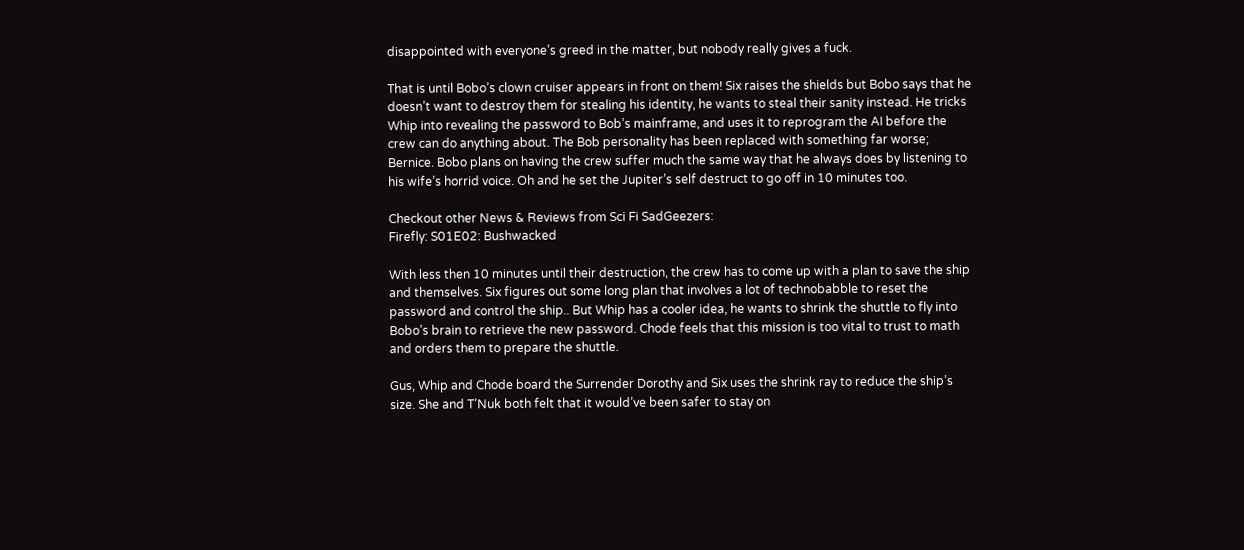disappointed with everyone’s greed in the matter, but nobody really gives a fuck.

That is until Bobo’s clown cruiser appears in front on them! Six raises the shields but Bobo says that he doesn’t want to destroy them for stealing his identity, he wants to steal their sanity instead. He tricks Whip into revealing the password to Bob’s mainframe, and uses it to reprogram the AI before the crew can do anything about. The Bob personality has been replaced with something far worse; Bernice. Bobo plans on having the crew suffer much the same way that he always does by listening to his wife’s horrid voice. Oh and he set the Jupiter’s self destruct to go off in 10 minutes too.

Checkout other News & Reviews from Sci Fi SadGeezers:
Firefly: S01E02: Bushwacked

With less then 10 minutes until their destruction, the crew has to come up with a plan to save the ship and themselves. Six figures out some long plan that involves a lot of technobabble to reset the password and control the ship.. But Whip has a cooler idea, he wants to shrink the shuttle to fly into Bobo’s brain to retrieve the new password. Chode feels that this mission is too vital to trust to math and orders them to prepare the shuttle.

Gus, Whip and Chode board the Surrender Dorothy and Six uses the shrink ray to reduce the ship’s size. She and T’Nuk both felt that it would’ve been safer to stay on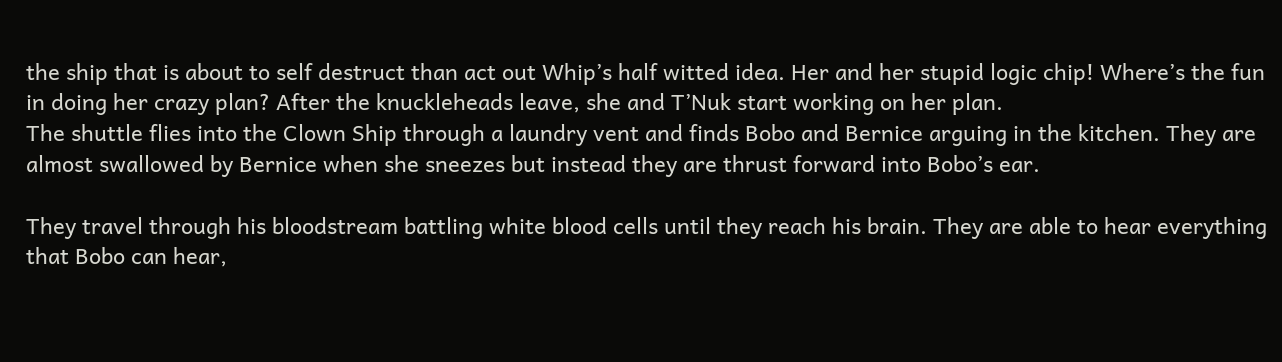the ship that is about to self destruct than act out Whip’s half witted idea. Her and her stupid logic chip! Where’s the fun in doing her crazy plan? After the knuckleheads leave, she and T’Nuk start working on her plan.
The shuttle flies into the Clown Ship through a laundry vent and finds Bobo and Bernice arguing in the kitchen. They are almost swallowed by Bernice when she sneezes but instead they are thrust forward into Bobo’s ear.

They travel through his bloodstream battling white blood cells until they reach his brain. They are able to hear everything that Bobo can hear,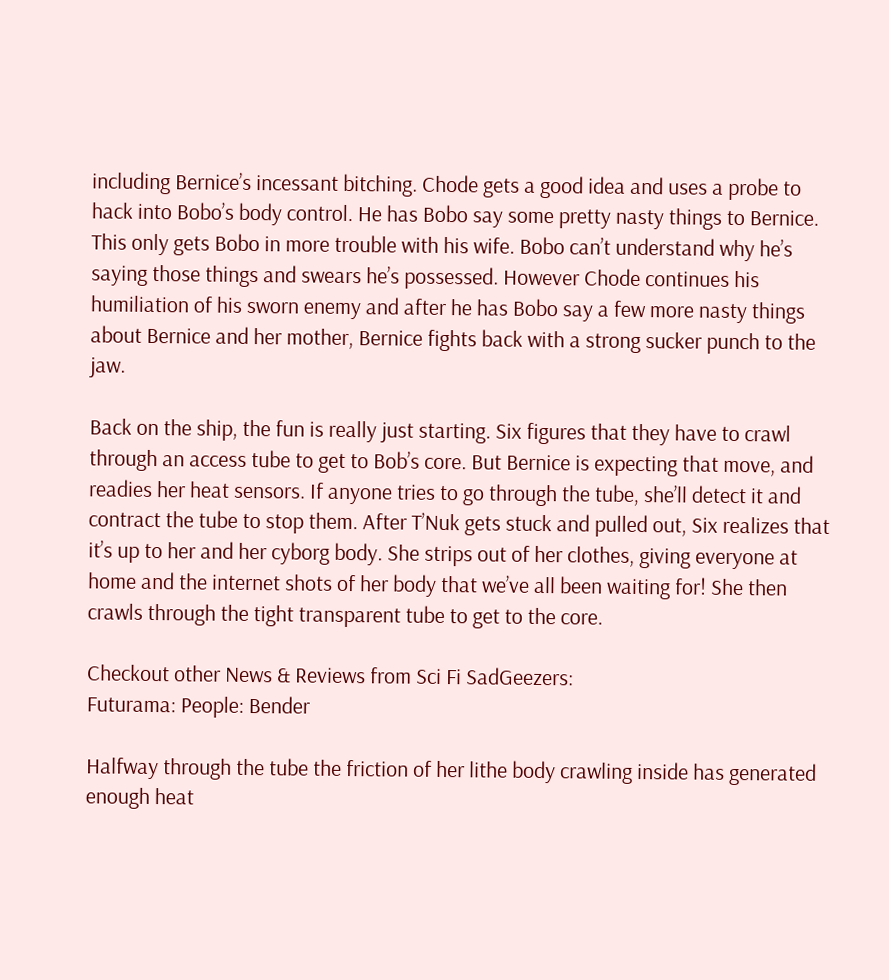including Bernice’s incessant bitching. Chode gets a good idea and uses a probe to hack into Bobo’s body control. He has Bobo say some pretty nasty things to Bernice. This only gets Bobo in more trouble with his wife. Bobo can’t understand why he’s saying those things and swears he’s possessed. However Chode continues his humiliation of his sworn enemy and after he has Bobo say a few more nasty things about Bernice and her mother, Bernice fights back with a strong sucker punch to the jaw.

Back on the ship, the fun is really just starting. Six figures that they have to crawl through an access tube to get to Bob’s core. But Bernice is expecting that move, and readies her heat sensors. If anyone tries to go through the tube, she’ll detect it and contract the tube to stop them. After T’Nuk gets stuck and pulled out, Six realizes that it’s up to her and her cyborg body. She strips out of her clothes, giving everyone at home and the internet shots of her body that we’ve all been waiting for! She then crawls through the tight transparent tube to get to the core.

Checkout other News & Reviews from Sci Fi SadGeezers:
Futurama: People: Bender

Halfway through the tube the friction of her lithe body crawling inside has generated enough heat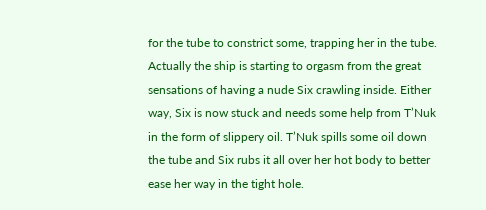for the tube to constrict some, trapping her in the tube. Actually the ship is starting to orgasm from the great sensations of having a nude Six crawling inside. Either way, Six is now stuck and needs some help from T’Nuk in the form of slippery oil. T’Nuk spills some oil down the tube and Six rubs it all over her hot body to better ease her way in the tight hole.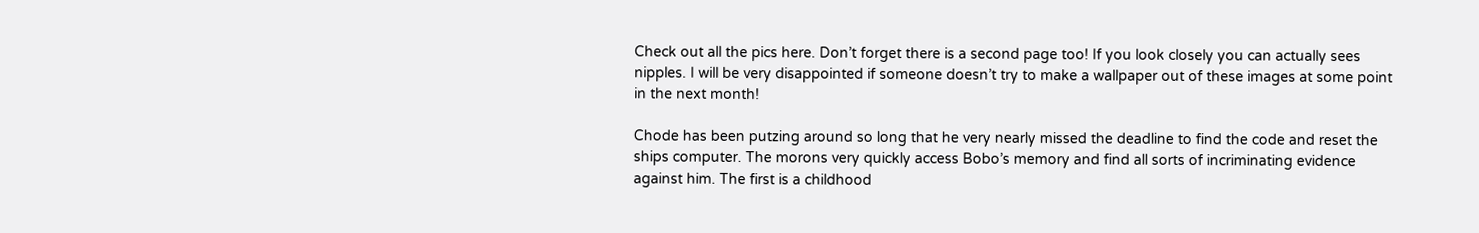Check out all the pics here. Don’t forget there is a second page too! If you look closely you can actually sees nipples. I will be very disappointed if someone doesn’t try to make a wallpaper out of these images at some point in the next month!

Chode has been putzing around so long that he very nearly missed the deadline to find the code and reset the ships computer. The morons very quickly access Bobo’s memory and find all sorts of incriminating evidence against him. The first is a childhood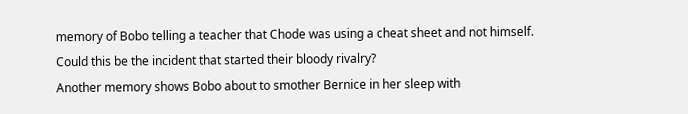memory of Bobo telling a teacher that Chode was using a cheat sheet and not himself. Could this be the incident that started their bloody rivalry?
Another memory shows Bobo about to smother Bernice in her sleep with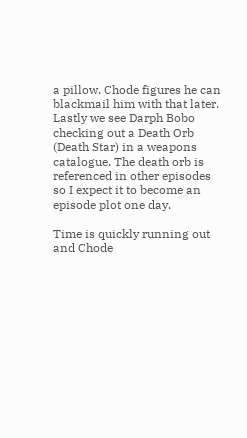a pillow. Chode figures he can blackmail him with that later. Lastly we see Darph Bobo checking out a Death Orb (Death Star) in a weapons catalogue. The death orb is referenced in other episodes so I expect it to become an episode plot one day.

Time is quickly running out and Chode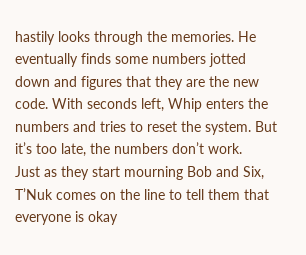hastily looks through the memories. He eventually finds some numbers jotted down and figures that they are the new code. With seconds left, Whip enters the numbers and tries to reset the system. But it’s too late, the numbers don’t work.
Just as they start mourning Bob and Six, T’Nuk comes on the line to tell them that everyone is okay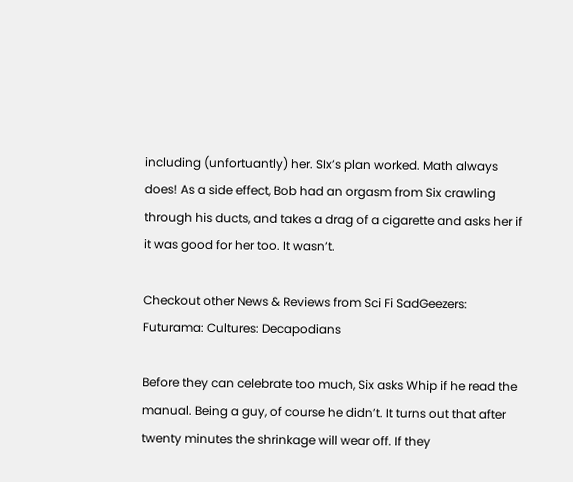including (unfortuantly) her. SIx’s plan worked. Math always does! As a side effect, Bob had an orgasm from Six crawling through his ducts, and takes a drag of a cigarette and asks her if it was good for her too. It wasn’t.

Checkout other News & Reviews from Sci Fi SadGeezers:
Futurama: Cultures: Decapodians

Before they can celebrate too much, Six asks Whip if he read the manual. Being a guy, of course he didn’t. It turns out that after twenty minutes the shrinkage will wear off. If they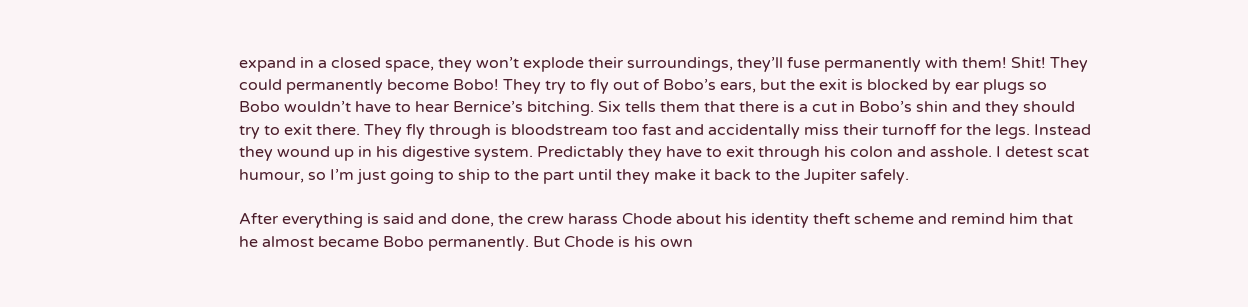expand in a closed space, they won’t explode their surroundings, they’ll fuse permanently with them! Shit! They could permanently become Bobo! They try to fly out of Bobo’s ears, but the exit is blocked by ear plugs so Bobo wouldn’t have to hear Bernice’s bitching. Six tells them that there is a cut in Bobo’s shin and they should try to exit there. They fly through is bloodstream too fast and accidentally miss their turnoff for the legs. Instead they wound up in his digestive system. Predictably they have to exit through his colon and asshole. I detest scat humour, so I’m just going to ship to the part until they make it back to the Jupiter safely.

After everything is said and done, the crew harass Chode about his identity theft scheme and remind him that he almost became Bobo permanently. But Chode is his own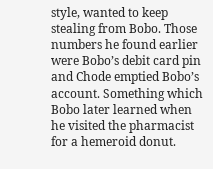style, wanted to keep stealing from Bobo. Those numbers he found earlier were Bobo’s debit card pin and Chode emptied Bobo’s account. Something which Bobo later learned when he visited the pharmacist for a hemeroid donut.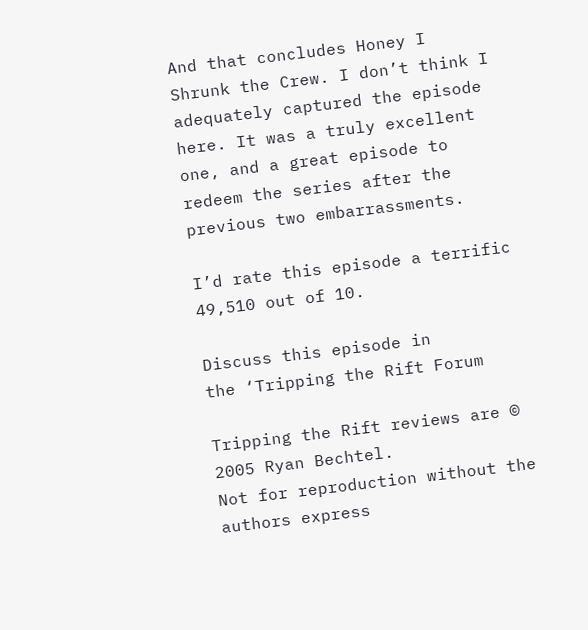And that concludes Honey I Shrunk the Crew. I don’t think I adequately captured the episode here. It was a truly excellent one, and a great episode to redeem the series after the previous two embarrassments.

I’d rate this episode a terrific 49,510 out of 10.

Discuss this episode in
the ‘Tripping the Rift Forum

Tripping the Rift reviews are © 2005 Ryan Bechtel.
Not for reproduction without the authors express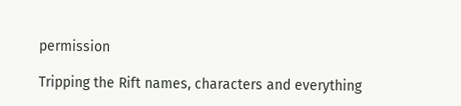permission

Tripping the Rift names, characters and everything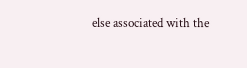else associated with the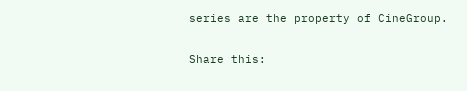series are the property of CineGroup.

Share this: